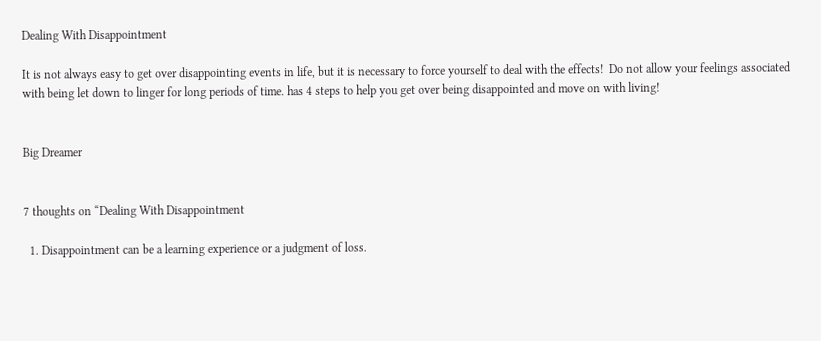Dealing With Disappointment

It is not always easy to get over disappointing events in life, but it is necessary to force yourself to deal with the effects!  Do not allow your feelings associated with being let down to linger for long periods of time. has 4 steps to help you get over being disappointed and move on with living!


Big Dreamer


7 thoughts on “Dealing With Disappointment

  1. Disappointment can be a learning experience or a judgment of loss.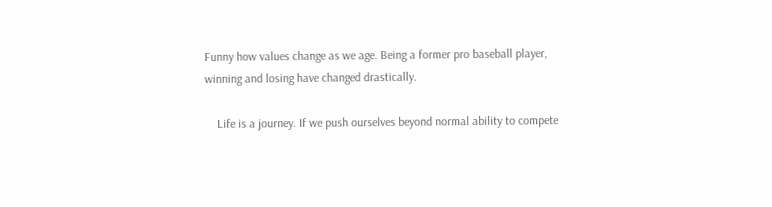Funny how values change as we age. Being a former pro baseball player, winning and losing have changed drastically.

    Life is a journey. If we push ourselves beyond normal ability to compete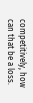competitively, how can that be a loss.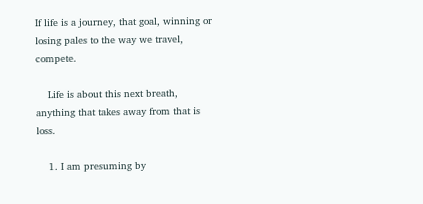If life is a journey, that goal, winning or losing pales to the way we travel, compete.

    Life is about this next breath, anything that takes away from that is loss.

    1. I am presuming by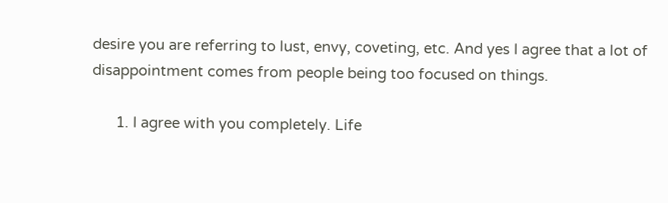desire you are referring to lust, envy, coveting, etc. And yes I agree that a lot of disappointment comes from people being too focused on things.

      1. I agree with you completely. Life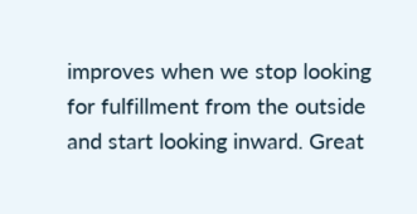improves when we stop looking for fulfillment from the outside and start looking inward. Great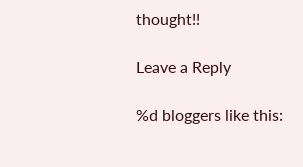thought!!

Leave a Reply

%d bloggers like this: